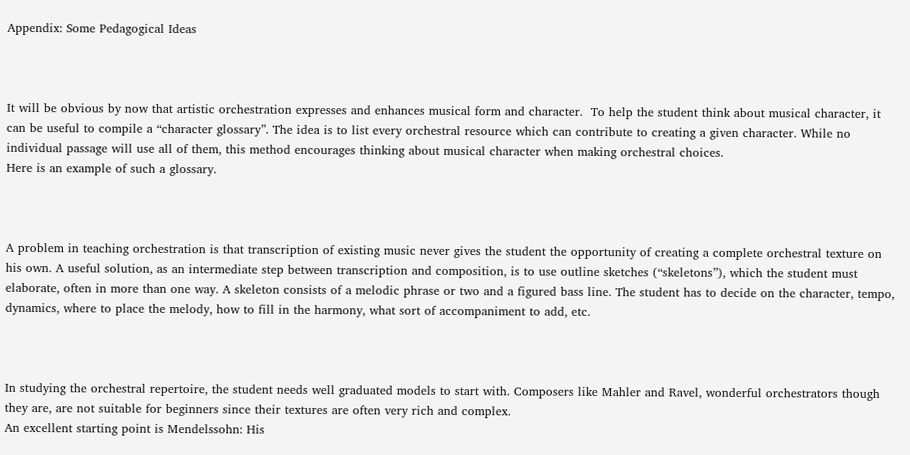Appendix: Some Pedagogical Ideas



It will be obvious by now that artistic orchestration expresses and enhances musical form and character.  To help the student think about musical character, it can be useful to compile a “character glossary”. The idea is to list every orchestral resource which can contribute to creating a given character. While no individual passage will use all of them, this method encourages thinking about musical character when making orchestral choices.
Here is an example of such a glossary.



A problem in teaching orchestration is that transcription of existing music never gives the student the opportunity of creating a complete orchestral texture on his own. A useful solution, as an intermediate step between transcription and composition, is to use outline sketches (“skeletons”), which the student must elaborate, often in more than one way. A skeleton consists of a melodic phrase or two and a figured bass line. The student has to decide on the character, tempo, dynamics, where to place the melody, how to fill in the harmony, what sort of accompaniment to add, etc.



In studying the orchestral repertoire, the student needs well graduated models to start with. Composers like Mahler and Ravel, wonderful orchestrators though they are, are not suitable for beginners since their textures are often very rich and complex.
An excellent starting point is Mendelssohn: His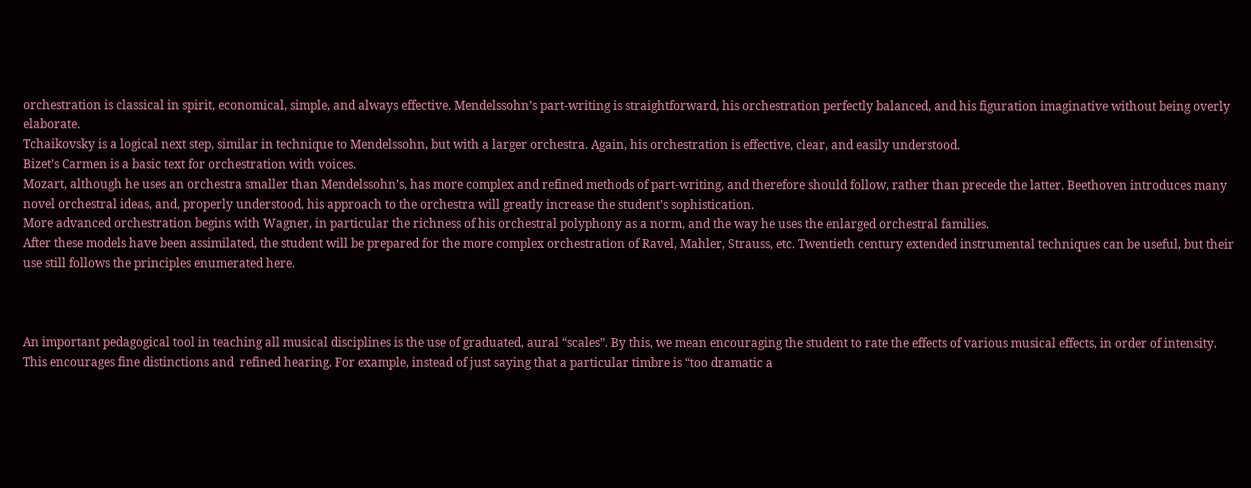orchestration is classical in spirit, economical, simple, and always effective. Mendelssohn’s part-writing is straightforward, his orchestration perfectly balanced, and his figuration imaginative without being overly elaborate.
Tchaikovsky is a logical next step, similar in technique to Mendelssohn, but with a larger orchestra. Again, his orchestration is effective, clear, and easily understood.
Bizet’s Carmen is a basic text for orchestration with voices.
Mozart, although he uses an orchestra smaller than Mendelssohn’s, has more complex and refined methods of part-writing, and therefore should follow, rather than precede the latter. Beethoven introduces many novel orchestral ideas, and, properly understood, his approach to the orchestra will greatly increase the student’s sophistication.
More advanced orchestration begins with Wagner, in particular the richness of his orchestral polyphony as a norm, and the way he uses the enlarged orchestral families.
After these models have been assimilated, the student will be prepared for the more complex orchestration of Ravel, Mahler, Strauss, etc. Twentieth century extended instrumental techniques can be useful, but their use still follows the principles enumerated here.



An important pedagogical tool in teaching all musical disciplines is the use of graduated, aural “scales”. By this, we mean encouraging the student to rate the effects of various musical effects, in order of intensity. This encourages fine distinctions and  refined hearing. For example, instead of just saying that a particular timbre is “too dramatic a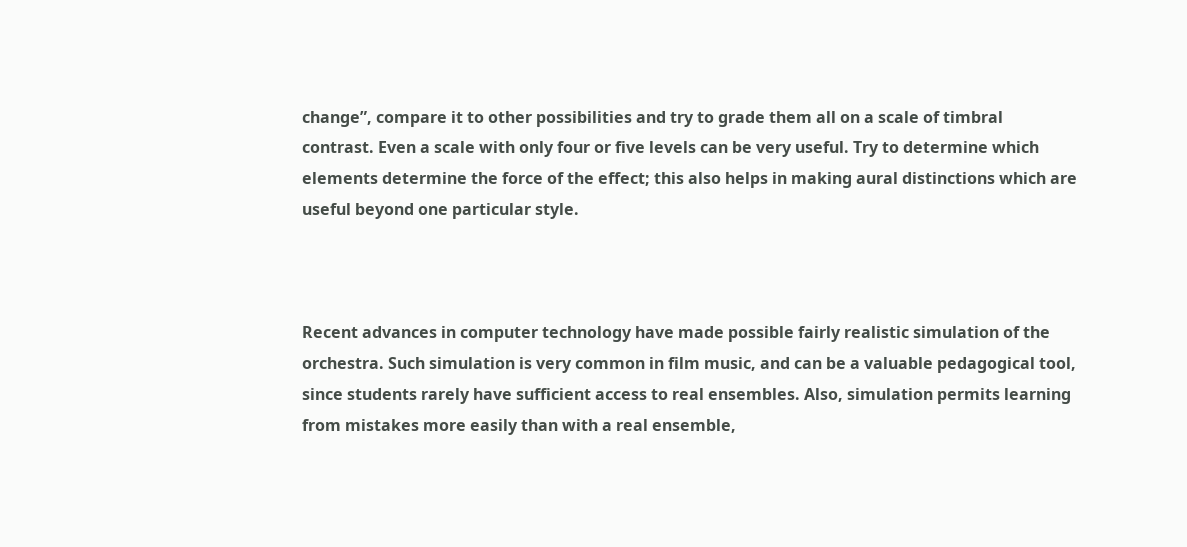change”, compare it to other possibilities and try to grade them all on a scale of timbral contrast. Even a scale with only four or five levels can be very useful. Try to determine which elements determine the force of the effect; this also helps in making aural distinctions which are useful beyond one particular style.



Recent advances in computer technology have made possible fairly realistic simulation of the orchestra. Such simulation is very common in film music, and can be a valuable pedagogical tool, since students rarely have sufficient access to real ensembles. Also, simulation permits learning from mistakes more easily than with a real ensemble,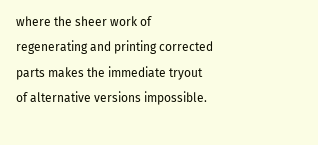where the sheer work of regenerating and printing corrected parts makes the immediate tryout of alternative versions impossible.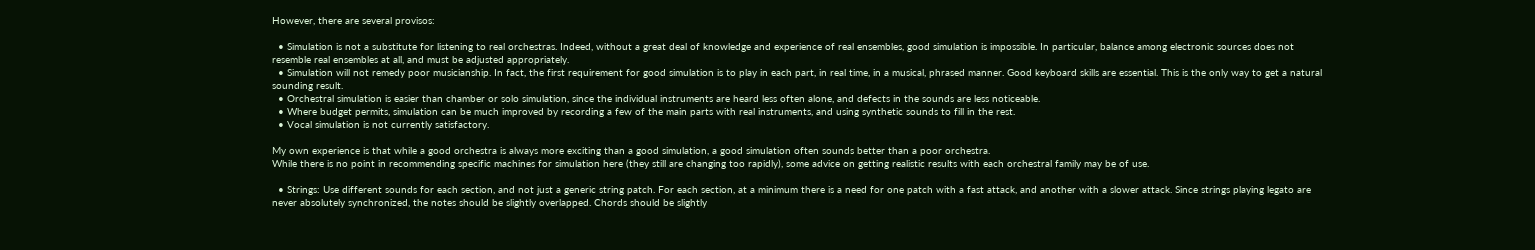However, there are several provisos:

  • Simulation is not a substitute for listening to real orchestras. Indeed, without a great deal of knowledge and experience of real ensembles, good simulation is impossible. In particular, balance among electronic sources does not resemble real ensembles at all, and must be adjusted appropriately.
  • Simulation will not remedy poor musicianship. In fact, the first requirement for good simulation is to play in each part, in real time, in a musical, phrased manner. Good keyboard skills are essential. This is the only way to get a natural sounding result.
  • Orchestral simulation is easier than chamber or solo simulation, since the individual instruments are heard less often alone, and defects in the sounds are less noticeable.
  • Where budget permits, simulation can be much improved by recording a few of the main parts with real instruments, and using synthetic sounds to fill in the rest.
  • Vocal simulation is not currently satisfactory.

My own experience is that while a good orchestra is always more exciting than a good simulation, a good simulation often sounds better than a poor orchestra.
While there is no point in recommending specific machines for simulation here (they still are changing too rapidly), some advice on getting realistic results with each orchestral family may be of use.

  • Strings: Use different sounds for each section, and not just a generic string patch. For each section, at a minimum there is a need for one patch with a fast attack, and another with a slower attack. Since strings playing legato are never absolutely synchronized, the notes should be slightly overlapped. Chords should be slightly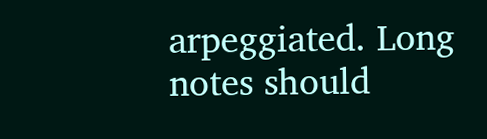arpeggiated. Long notes should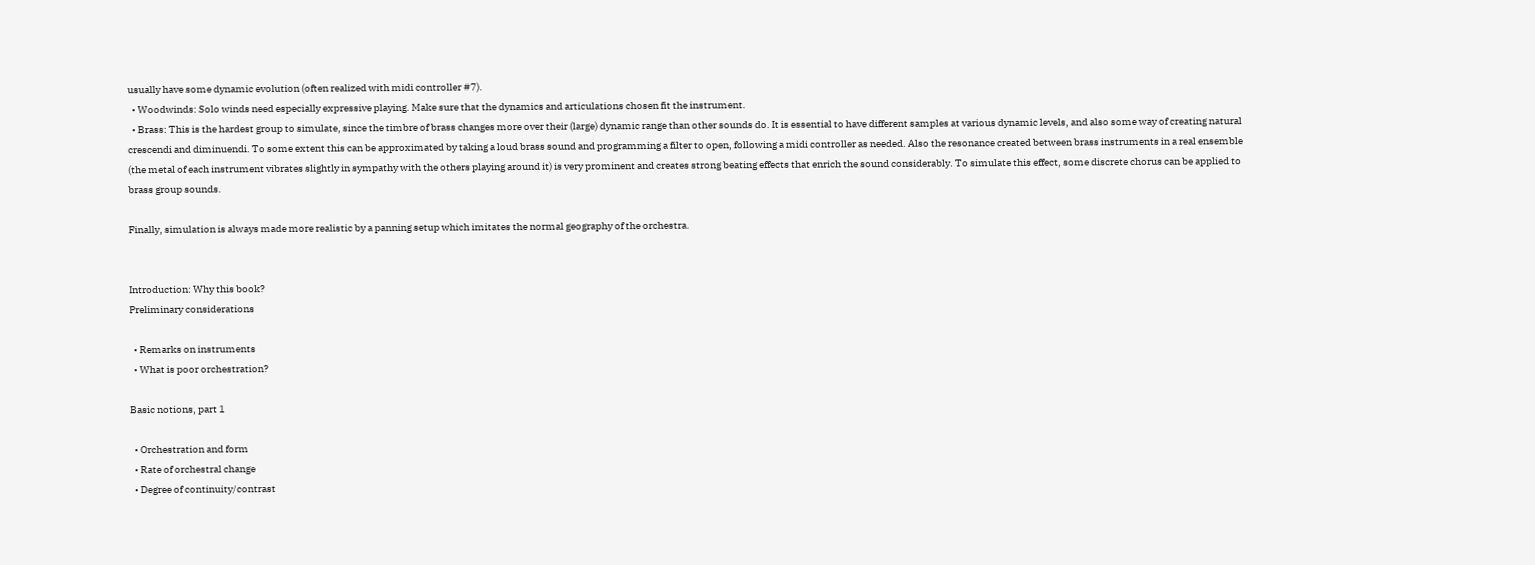usually have some dynamic evolution (often realized with midi controller #7).
  • Woodwinds: Solo winds need especially expressive playing. Make sure that the dynamics and articulations chosen fit the instrument.
  • Brass: This is the hardest group to simulate, since the timbre of brass changes more over their (large) dynamic range than other sounds do. It is essential to have different samples at various dynamic levels, and also some way of creating natural crescendi and diminuendi. To some extent this can be approximated by taking a loud brass sound and programming a filter to open, following a midi controller as needed. Also the resonance created between brass instruments in a real ensemble (the metal of each instrument vibrates slightly in sympathy with the others playing around it) is very prominent and creates strong beating effects that enrich the sound considerably. To simulate this effect, some discrete chorus can be applied to brass group sounds.

Finally, simulation is always made more realistic by a panning setup which imitates the normal geography of the orchestra.


Introduction: Why this book?
Preliminary considerations

  • Remarks on instruments
  • What is poor orchestration?

Basic notions, part 1

  • Orchestration and form
  • Rate of orchestral change
  • Degree of continuity/contrast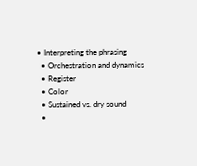• Interpreting the phrasing
  • Orchestration and dynamics
  • Register
  • Color
  • Sustained vs. dry sound
  •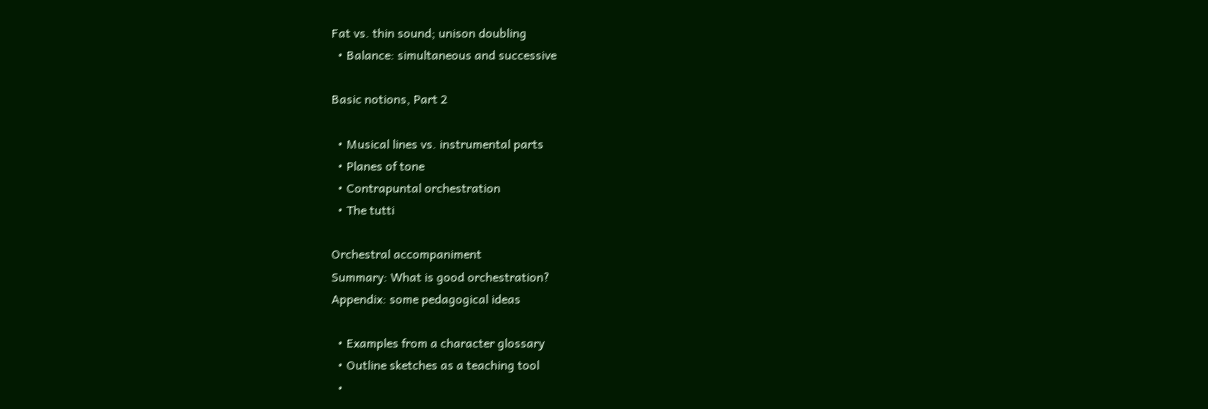Fat vs. thin sound; unison doubling
  • Balance: simultaneous and successive

Basic notions, Part 2

  • Musical lines vs. instrumental parts
  • Planes of tone
  • Contrapuntal orchestration
  • The tutti

Orchestral accompaniment
Summary: What is good orchestration?
Appendix: some pedagogical ideas

  • Examples from a character glossary
  • Outline sketches as a teaching tool
  •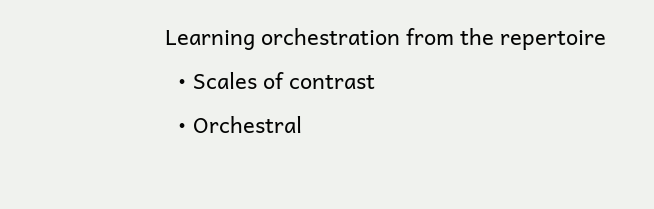Learning orchestration from the repertoire
  • Scales of contrast
  • Orchestral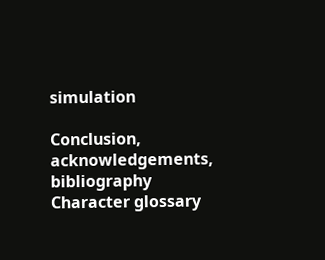simulation

Conclusion, acknowledgements, bibliography
Character glossary